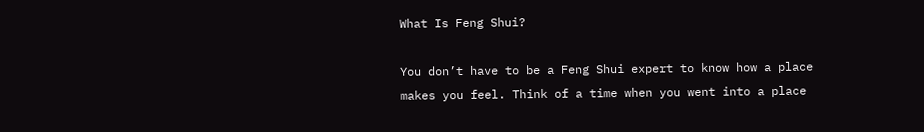What Is Feng Shui?

You don’t have to be a Feng Shui expert to know how a place makes you feel. Think of a time when you went into a place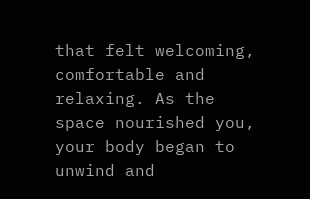that felt welcoming, comfortable and relaxing. As the space nourished you, your body began to unwind and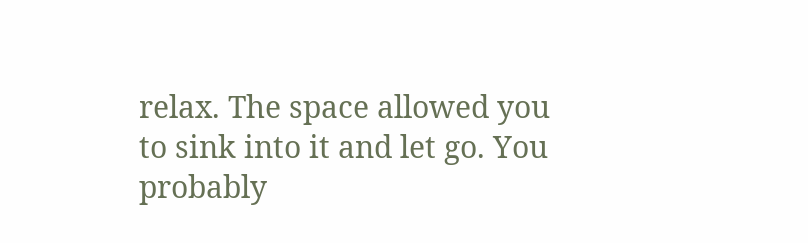relax. The space allowed you to sink into it and let go. You probably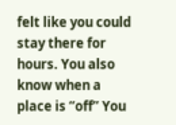felt like you could stay there for hours. You also know when a place is “off” You